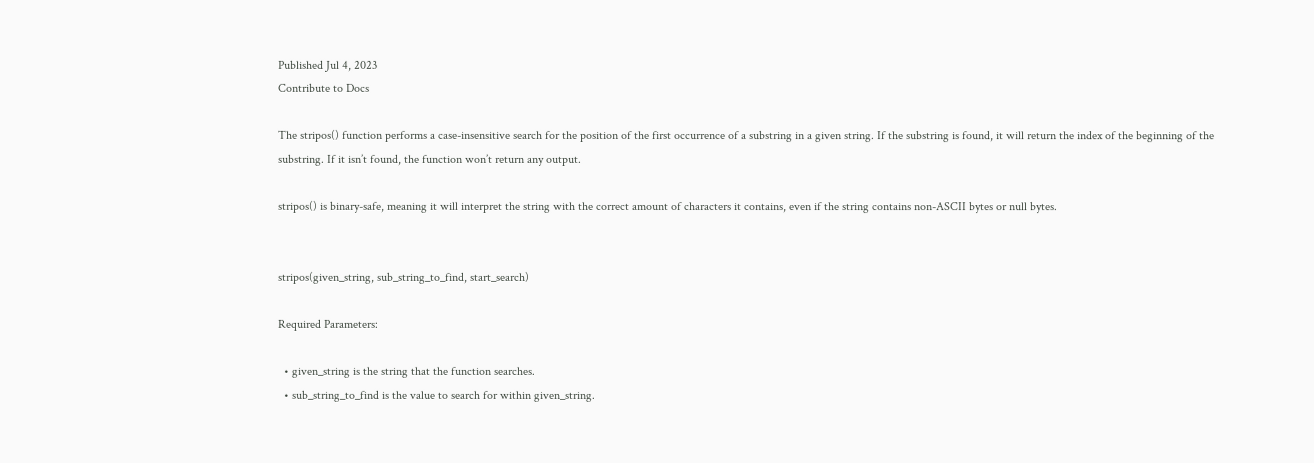Published Jul 4, 2023
Contribute to Docs

The stripos() function performs a case-insensitive search for the position of the first occurrence of a substring in a given string. If the substring is found, it will return the index of the beginning of the substring. If it isn’t found, the function won’t return any output.

stripos() is binary-safe, meaning it will interpret the string with the correct amount of characters it contains, even if the string contains non-ASCII bytes or null bytes.


stripos(given_string, sub_string_to_find, start_search)

Required Parameters:

  • given_string is the string that the function searches.
  • sub_string_to_find is the value to search for within given_string.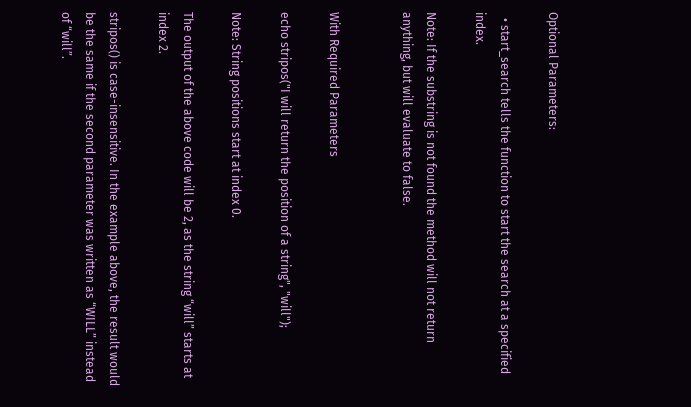Optional Parameters:

  • start_search tells the function to start the search at a specified index.

Note: If the substring is not found the method will not return anything, but will evaluate to false.


With Required Parameters

echo stripos("I will return the position of a string", "will");

Note: String positions start at index 0.

The output of the above code will be 2, as the string “will” starts at index 2.

stripos() is case-insensitive. In the example above, the result would be the same if the second parameter was written as “WILL” instead of “will”.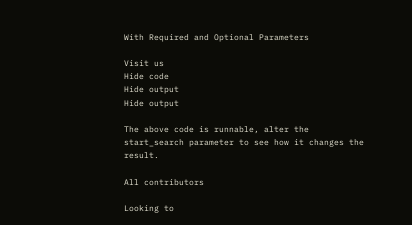With Required and Optional Parameters

Visit us
Hide code
Hide output
Hide output

The above code is runnable, alter the start_search parameter to see how it changes the result.

All contributors

Looking to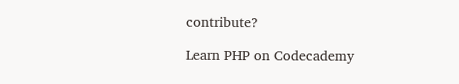contribute?

Learn PHP on Codecademy